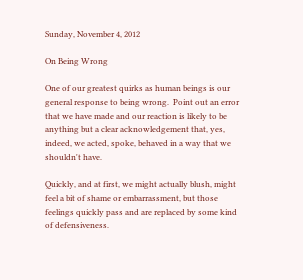Sunday, November 4, 2012

On Being Wrong

One of our greatest quirks as human beings is our general response to being wrong.  Point out an error that we have made and our reaction is likely to be anything but a clear acknowledgement that, yes, indeed, we acted, spoke, behaved in a way that we shouldn't have.

Quickly, and at first, we might actually blush, might feel a bit of shame or embarrassment, but those feelings quickly pass and are replaced by some kind of defensiveness.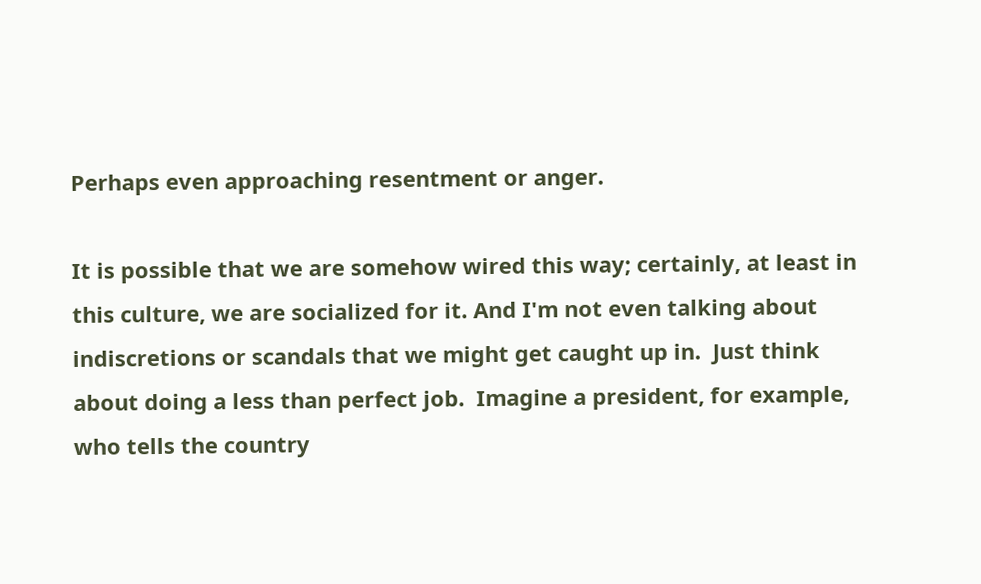Perhaps even approaching resentment or anger.

It is possible that we are somehow wired this way; certainly, at least in this culture, we are socialized for it. And I'm not even talking about indiscretions or scandals that we might get caught up in.  Just think about doing a less than perfect job.  Imagine a president, for example, who tells the country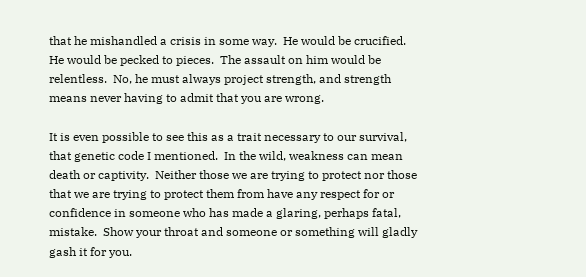that he mishandled a crisis in some way.  He would be crucified.  He would be pecked to pieces.  The assault on him would be relentless.  No, he must always project strength, and strength means never having to admit that you are wrong.

It is even possible to see this as a trait necessary to our survival, that genetic code I mentioned.  In the wild, weakness can mean death or captivity.  Neither those we are trying to protect nor those that we are trying to protect them from have any respect for or confidence in someone who has made a glaring, perhaps fatal, mistake.  Show your throat and someone or something will gladly gash it for you.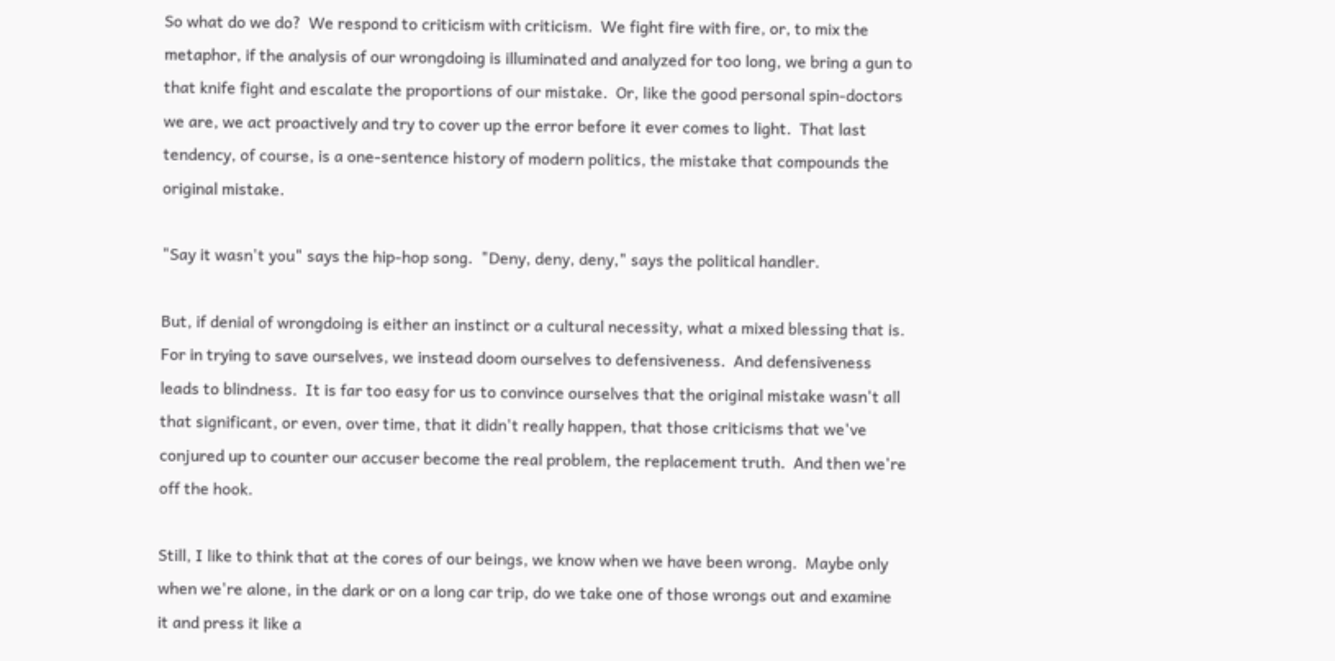So what do we do?  We respond to criticism with criticism.  We fight fire with fire, or, to mix the metaphor, if the analysis of our wrongdoing is illuminated and analyzed for too long, we bring a gun to that knife fight and escalate the proportions of our mistake.  Or, like the good personal spin-doctors we are, we act proactively and try to cover up the error before it ever comes to light.  That last tendency, of course, is a one-sentence history of modern politics, the mistake that compounds the original mistake.

"Say it wasn't you" says the hip-hop song.  "Deny, deny, deny," says the political handler.

But, if denial of wrongdoing is either an instinct or a cultural necessity, what a mixed blessing that is.  For in trying to save ourselves, we instead doom ourselves to defensiveness.  And defensiveness leads to blindness.  It is far too easy for us to convince ourselves that the original mistake wasn't all that significant, or even, over time, that it didn't really happen, that those criticisms that we've conjured up to counter our accuser become the real problem, the replacement truth.  And then we're off the hook.

Still, I like to think that at the cores of our beings, we know when we have been wrong.  Maybe only when we're alone, in the dark or on a long car trip, do we take one of those wrongs out and examine it and press it like a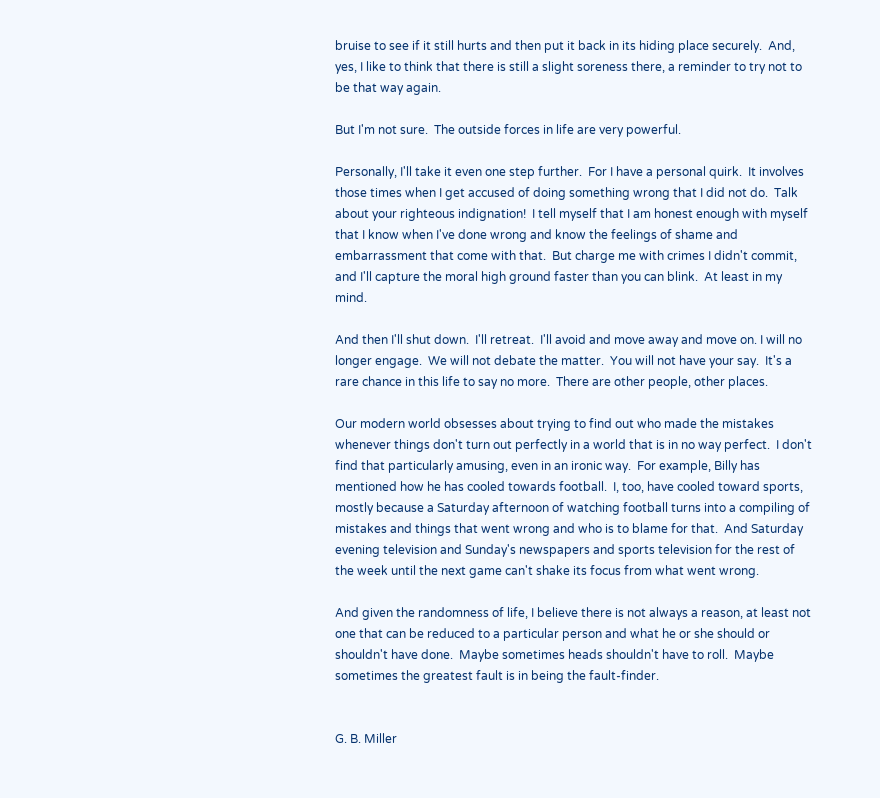bruise to see if it still hurts and then put it back in its hiding place securely.  And, yes, I like to think that there is still a slight soreness there, a reminder to try not to be that way again.

But I'm not sure.  The outside forces in life are very powerful.

Personally, I'll take it even one step further.  For I have a personal quirk.  It involves those times when I get accused of doing something wrong that I did not do.  Talk about your righteous indignation!  I tell myself that I am honest enough with myself that I know when I've done wrong and know the feelings of shame and embarrassment that come with that.  But charge me with crimes I didn't commit, and I'll capture the moral high ground faster than you can blink.  At least in my mind.

And then I'll shut down.  I'll retreat.  I'll avoid and move away and move on. I will no longer engage.  We will not debate the matter.  You will not have your say.  It's a rare chance in this life to say no more.  There are other people, other places.

Our modern world obsesses about trying to find out who made the mistakes whenever things don't turn out perfectly in a world that is in no way perfect.  I don't find that particularly amusing, even in an ironic way.  For example, Billy has mentioned how he has cooled towards football.  I, too, have cooled toward sports, mostly because a Saturday afternoon of watching football turns into a compiling of mistakes and things that went wrong and who is to blame for that.  And Saturday evening television and Sunday's newspapers and sports television for the rest of the week until the next game can't shake its focus from what went wrong.

And given the randomness of life, I believe there is not always a reason, at least not one that can be reduced to a particular person and what he or she should or shouldn't have done.  Maybe sometimes heads shouldn't have to roll.  Maybe sometimes the greatest fault is in being the fault-finder.


G. B. Miller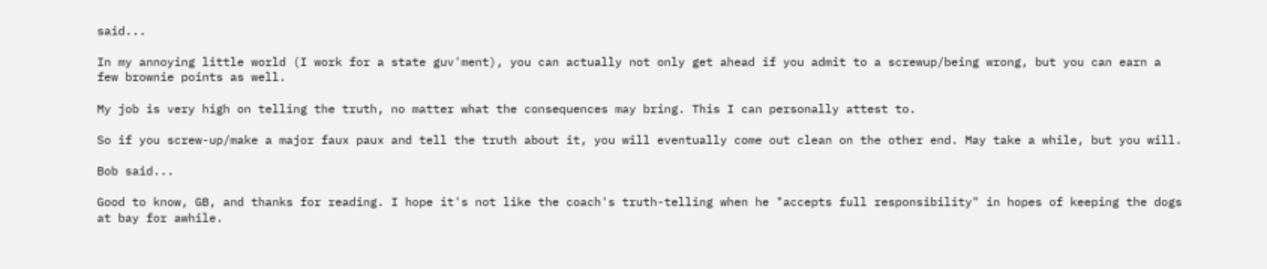said...

In my annoying little world (I work for a state guv'ment), you can actually not only get ahead if you admit to a screwup/being wrong, but you can earn a few brownie points as well.

My job is very high on telling the truth, no matter what the consequences may bring. This I can personally attest to.

So if you screw-up/make a major faux paux and tell the truth about it, you will eventually come out clean on the other end. May take a while, but you will.

Bob said...

Good to know, GB, and thanks for reading. I hope it's not like the coach's truth-telling when he "accepts full responsibility" in hopes of keeping the dogs at bay for awhile.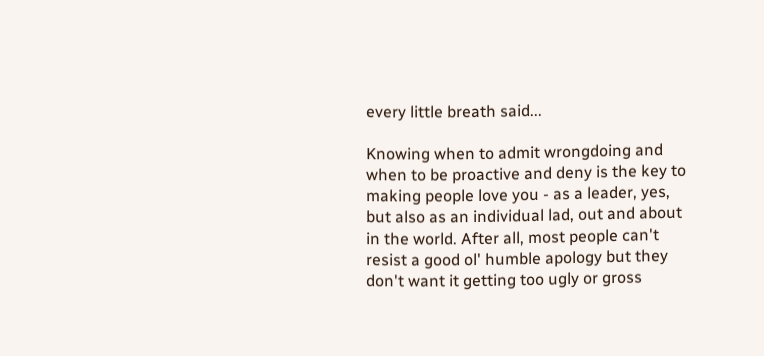every little breath said...

Knowing when to admit wrongdoing and when to be proactive and deny is the key to making people love you - as a leader, yes, but also as an individual lad, out and about in the world. After all, most people can't resist a good ol' humble apology but they don't want it getting too ugly or gross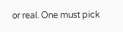or real. One must pick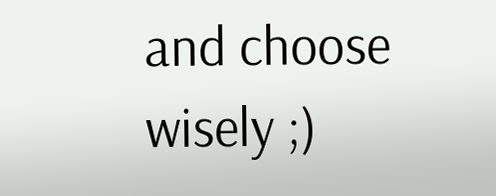and choose wisely ;)